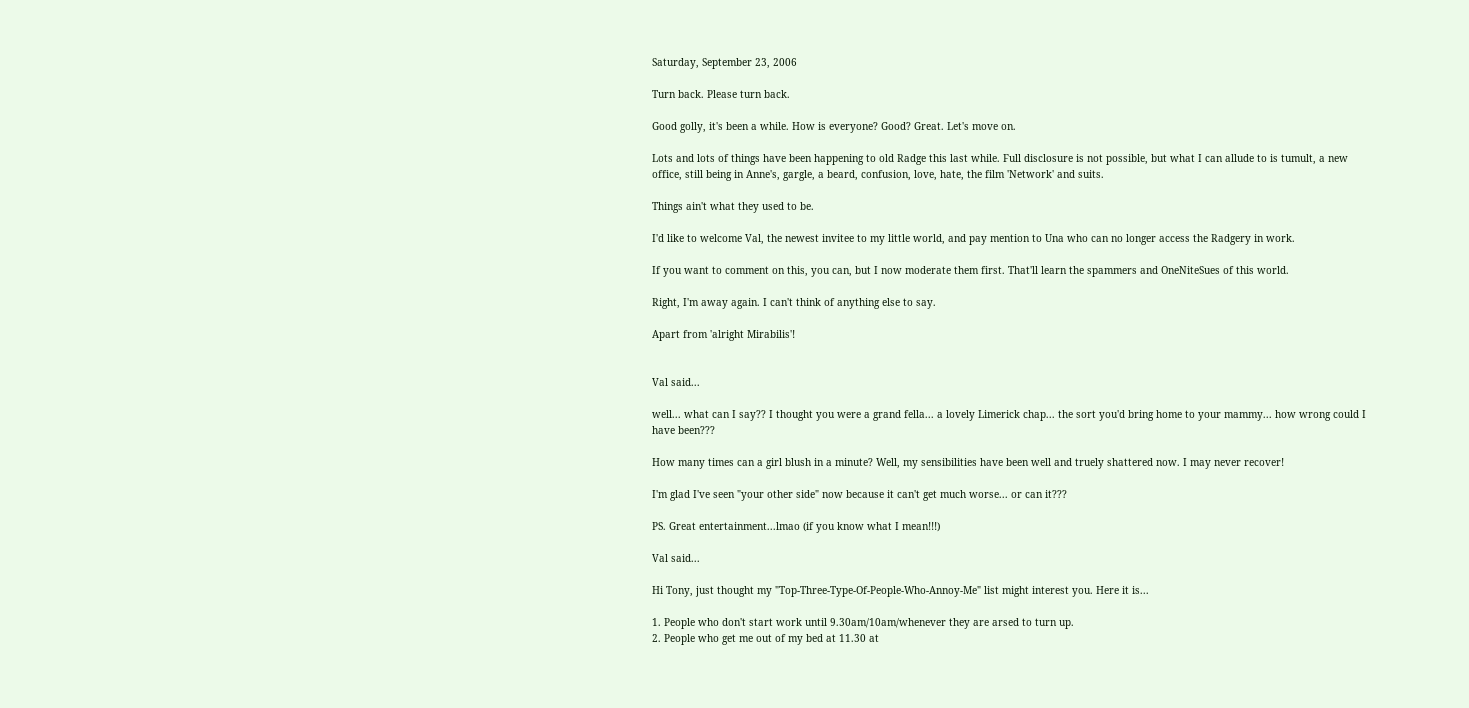Saturday, September 23, 2006

Turn back. Please turn back.

Good golly, it's been a while. How is everyone? Good? Great. Let's move on.

Lots and lots of things have been happening to old Radge this last while. Full disclosure is not possible, but what I can allude to is tumult, a new office, still being in Anne's, gargle, a beard, confusion, love, hate, the film 'Network' and suits.

Things ain't what they used to be.

I'd like to welcome Val, the newest invitee to my little world, and pay mention to Una who can no longer access the Radgery in work.

If you want to comment on this, you can, but I now moderate them first. That'll learn the spammers and OneNiteSues of this world.

Right, I'm away again. I can't think of anything else to say.

Apart from 'alright Mirabilis'!


Val said...

well... what can I say?? I thought you were a grand fella... a lovely Limerick chap... the sort you'd bring home to your mammy... how wrong could I have been???

How many times can a girl blush in a minute? Well, my sensibilities have been well and truely shattered now. I may never recover!

I'm glad I've seen "your other side" now because it can't get much worse... or can it???

PS. Great entertainment...lmao (if you know what I mean!!!)

Val said...

Hi Tony, just thought my "Top-Three-Type-Of-People-Who-Annoy-Me" list might interest you. Here it is...

1. People who don't start work until 9.30am/10am/whenever they are arsed to turn up.
2. People who get me out of my bed at 11.30 at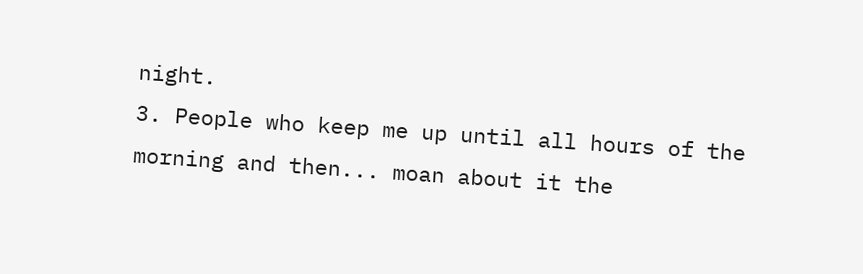night.
3. People who keep me up until all hours of the morning and then... moan about it the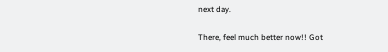next day.

There, feel much better now!! Got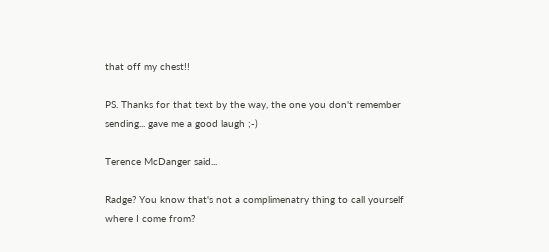that off my chest!!

PS. Thanks for that text by the way, the one you don't remember sending... gave me a good laugh ;-)

Terence McDanger said...

Radge? You know that's not a complimenatry thing to call yourself where I come from?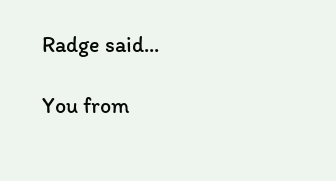Radge said...

You from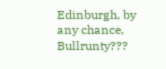Edinburgh, by any chance, Bullrunty???